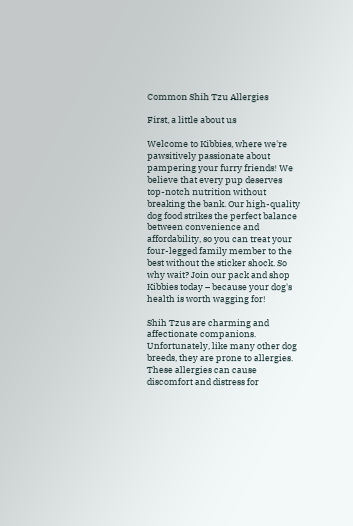Common Shih Tzu Allergies

First, a little about us

Welcome to Kibbies, where we're pawsitively passionate about pampering your furry friends! We believe that every pup deserves top-notch nutrition without breaking the bank. Our high-quality dog food strikes the perfect balance between convenience and affordability, so you can treat your four-legged family member to the best without the sticker shock. So why wait? Join our pack and shop Kibbies today – because your dog's health is worth wagging for!

Shih Tzus are charming and affectionate companions. Unfortunately, like many other dog breeds, they are prone to allergies. These allergies can cause discomfort and distress for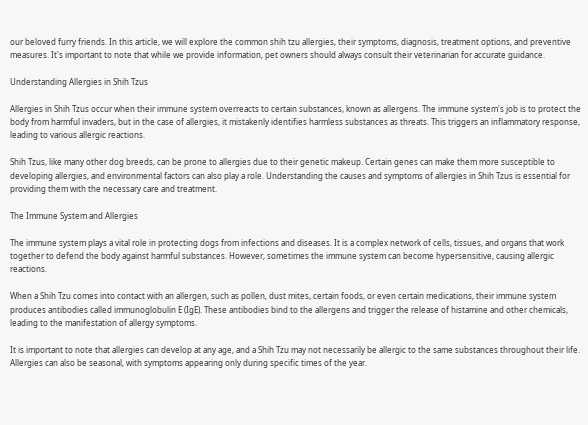our beloved furry friends. In this article, we will explore the common shih tzu allergies, their symptoms, diagnosis, treatment options, and preventive measures. It's important to note that while we provide information, pet owners should always consult their veterinarian for accurate guidance.

Understanding Allergies in Shih Tzus

Allergies in Shih Tzus occur when their immune system overreacts to certain substances, known as allergens. The immune system's job is to protect the body from harmful invaders, but in the case of allergies, it mistakenly identifies harmless substances as threats. This triggers an inflammatory response, leading to various allergic reactions.

Shih Tzus, like many other dog breeds, can be prone to allergies due to their genetic makeup. Certain genes can make them more susceptible to developing allergies, and environmental factors can also play a role. Understanding the causes and symptoms of allergies in Shih Tzus is essential for providing them with the necessary care and treatment.

The Immune System and Allergies

The immune system plays a vital role in protecting dogs from infections and diseases. It is a complex network of cells, tissues, and organs that work together to defend the body against harmful substances. However, sometimes the immune system can become hypersensitive, causing allergic reactions.

When a Shih Tzu comes into contact with an allergen, such as pollen, dust mites, certain foods, or even certain medications, their immune system produces antibodies called immunoglobulin E (IgE). These antibodies bind to the allergens and trigger the release of histamine and other chemicals, leading to the manifestation of allergy symptoms.

It is important to note that allergies can develop at any age, and a Shih Tzu may not necessarily be allergic to the same substances throughout their life. Allergies can also be seasonal, with symptoms appearing only during specific times of the year.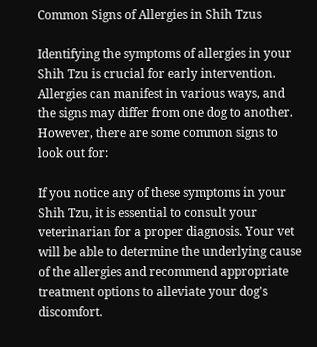Common Signs of Allergies in Shih Tzus

Identifying the symptoms of allergies in your Shih Tzu is crucial for early intervention. Allergies can manifest in various ways, and the signs may differ from one dog to another. However, there are some common signs to look out for:

If you notice any of these symptoms in your Shih Tzu, it is essential to consult your veterinarian for a proper diagnosis. Your vet will be able to determine the underlying cause of the allergies and recommend appropriate treatment options to alleviate your dog's discomfort.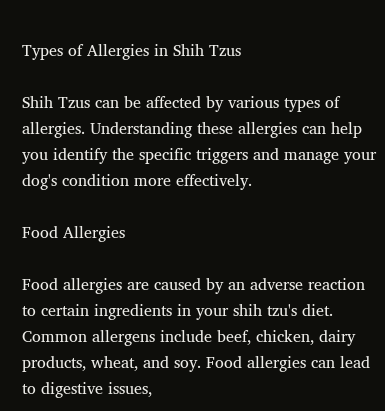Types of Allergies in Shih Tzus

Shih Tzus can be affected by various types of allergies. Understanding these allergies can help you identify the specific triggers and manage your dog's condition more effectively.

Food Allergies

Food allergies are caused by an adverse reaction to certain ingredients in your shih tzu's diet. Common allergens include beef, chicken, dairy products, wheat, and soy. Food allergies can lead to digestive issues,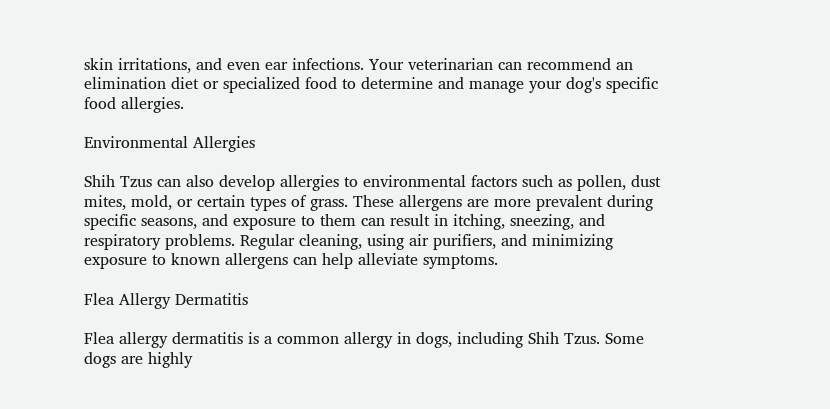skin irritations, and even ear infections. Your veterinarian can recommend an elimination diet or specialized food to determine and manage your dog's specific food allergies.

Environmental Allergies

Shih Tzus can also develop allergies to environmental factors such as pollen, dust mites, mold, or certain types of grass. These allergens are more prevalent during specific seasons, and exposure to them can result in itching, sneezing, and respiratory problems. Regular cleaning, using air purifiers, and minimizing exposure to known allergens can help alleviate symptoms.

Flea Allergy Dermatitis

Flea allergy dermatitis is a common allergy in dogs, including Shih Tzus. Some dogs are highly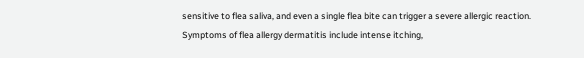sensitive to flea saliva, and even a single flea bite can trigger a severe allergic reaction. Symptoms of flea allergy dermatitis include intense itching,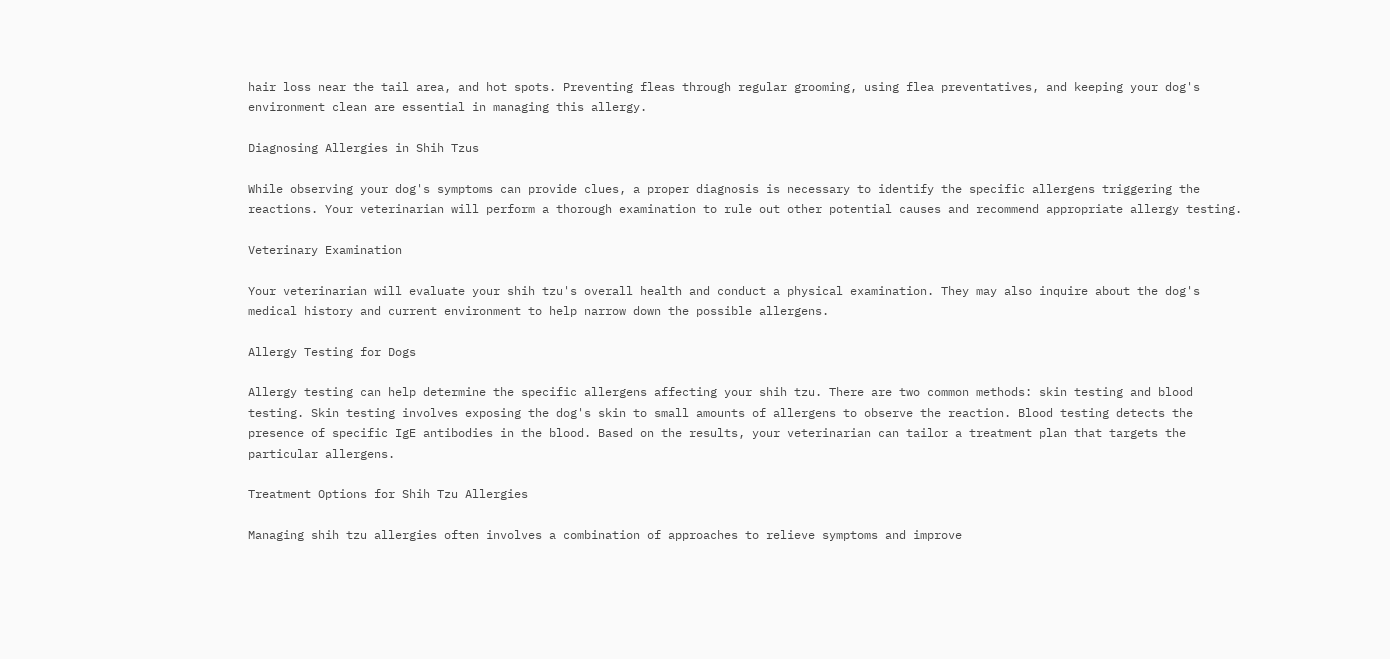hair loss near the tail area, and hot spots. Preventing fleas through regular grooming, using flea preventatives, and keeping your dog's environment clean are essential in managing this allergy.

Diagnosing Allergies in Shih Tzus

While observing your dog's symptoms can provide clues, a proper diagnosis is necessary to identify the specific allergens triggering the reactions. Your veterinarian will perform a thorough examination to rule out other potential causes and recommend appropriate allergy testing.

Veterinary Examination

Your veterinarian will evaluate your shih tzu's overall health and conduct a physical examination. They may also inquire about the dog's medical history and current environment to help narrow down the possible allergens.

Allergy Testing for Dogs

Allergy testing can help determine the specific allergens affecting your shih tzu. There are two common methods: skin testing and blood testing. Skin testing involves exposing the dog's skin to small amounts of allergens to observe the reaction. Blood testing detects the presence of specific IgE antibodies in the blood. Based on the results, your veterinarian can tailor a treatment plan that targets the particular allergens.

Treatment Options for Shih Tzu Allergies

Managing shih tzu allergies often involves a combination of approaches to relieve symptoms and improve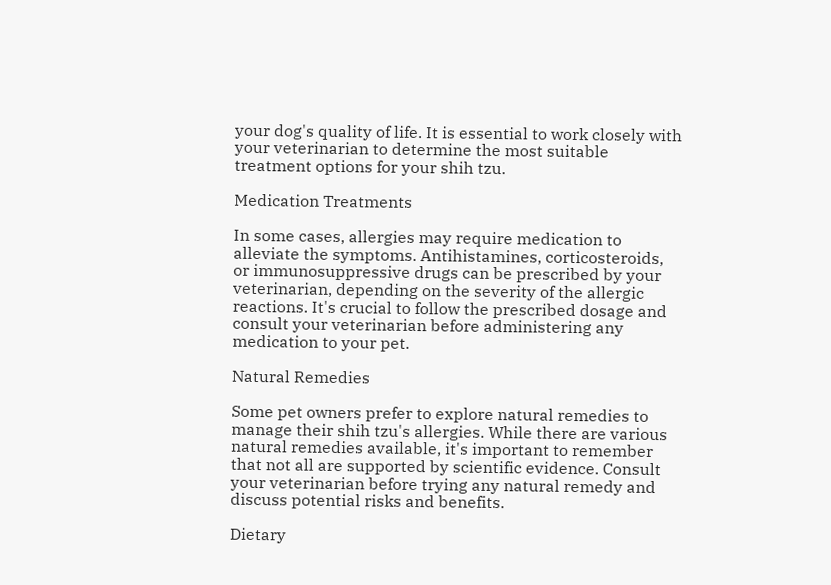your dog's quality of life. It is essential to work closely with your veterinarian to determine the most suitable treatment options for your shih tzu.

Medication Treatments

In some cases, allergies may require medication to alleviate the symptoms. Antihistamines, corticosteroids, or immunosuppressive drugs can be prescribed by your veterinarian, depending on the severity of the allergic reactions. It's crucial to follow the prescribed dosage and consult your veterinarian before administering any medication to your pet.

Natural Remedies

Some pet owners prefer to explore natural remedies to manage their shih tzu's allergies. While there are various natural remedies available, it's important to remember that not all are supported by scientific evidence. Consult your veterinarian before trying any natural remedy and discuss potential risks and benefits.

Dietary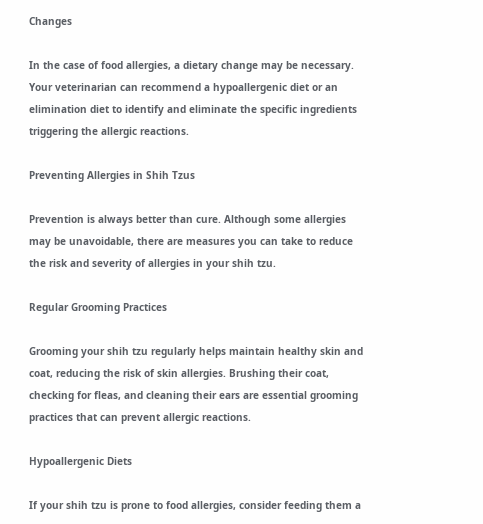Changes

In the case of food allergies, a dietary change may be necessary. Your veterinarian can recommend a hypoallergenic diet or an elimination diet to identify and eliminate the specific ingredients triggering the allergic reactions.

Preventing Allergies in Shih Tzus

Prevention is always better than cure. Although some allergies may be unavoidable, there are measures you can take to reduce the risk and severity of allergies in your shih tzu.

Regular Grooming Practices

Grooming your shih tzu regularly helps maintain healthy skin and coat, reducing the risk of skin allergies. Brushing their coat, checking for fleas, and cleaning their ears are essential grooming practices that can prevent allergic reactions.

Hypoallergenic Diets

If your shih tzu is prone to food allergies, consider feeding them a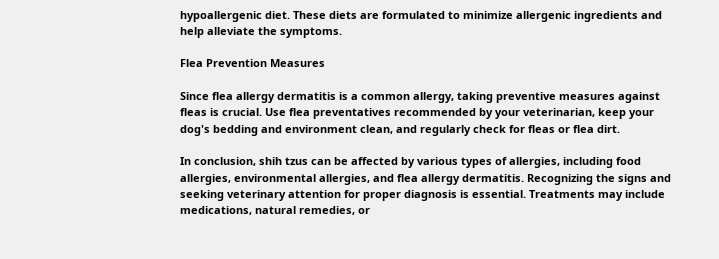hypoallergenic diet. These diets are formulated to minimize allergenic ingredients and help alleviate the symptoms.

Flea Prevention Measures

Since flea allergy dermatitis is a common allergy, taking preventive measures against fleas is crucial. Use flea preventatives recommended by your veterinarian, keep your dog's bedding and environment clean, and regularly check for fleas or flea dirt.

In conclusion, shih tzus can be affected by various types of allergies, including food allergies, environmental allergies, and flea allergy dermatitis. Recognizing the signs and seeking veterinary attention for proper diagnosis is essential. Treatments may include medications, natural remedies, or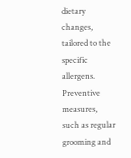dietary changes, tailored to the specific allergens. Preventive measures, such as regular grooming and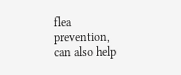flea prevention, can also help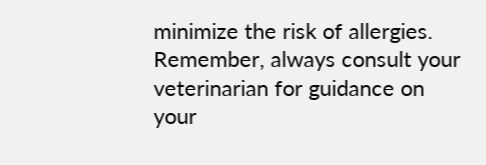minimize the risk of allergies. Remember, always consult your veterinarian for guidance on your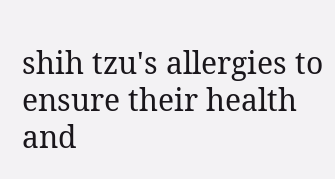shih tzu's allergies to ensure their health and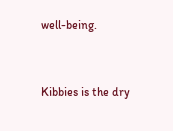well-being.


Kibbies is the dry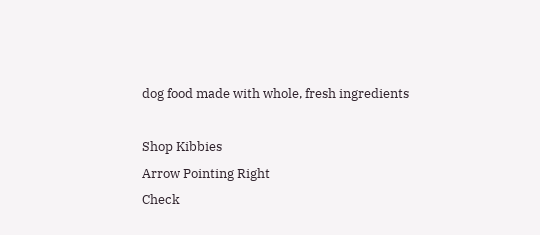dog food made with whole, fresh ingredients

Shop Kibbies
Arrow Pointing Right
Check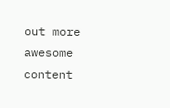out more awesome content